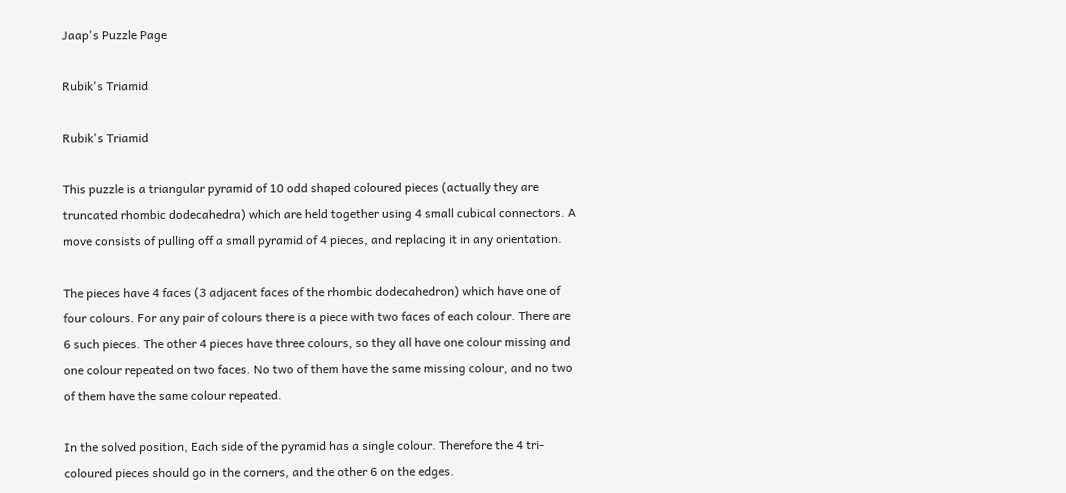Jaap's Puzzle Page

Rubik's Triamid

Rubik's Triamid

This puzzle is a triangular pyramid of 10 odd shaped coloured pieces (actually they are truncated rhombic dodecahedra) which are held together using 4 small cubical connectors. A move consists of pulling off a small pyramid of 4 pieces, and replacing it in any orientation.

The pieces have 4 faces (3 adjacent faces of the rhombic dodecahedron) which have one of four colours. For any pair of colours there is a piece with two faces of each colour. There are 6 such pieces. The other 4 pieces have three colours, so they all have one colour missing and one colour repeated on two faces. No two of them have the same missing colour, and no two of them have the same colour repeated.

In the solved position, Each side of the pyramid has a single colour. Therefore the 4 tri-coloured pieces should go in the corners, and the other 6 on the edges.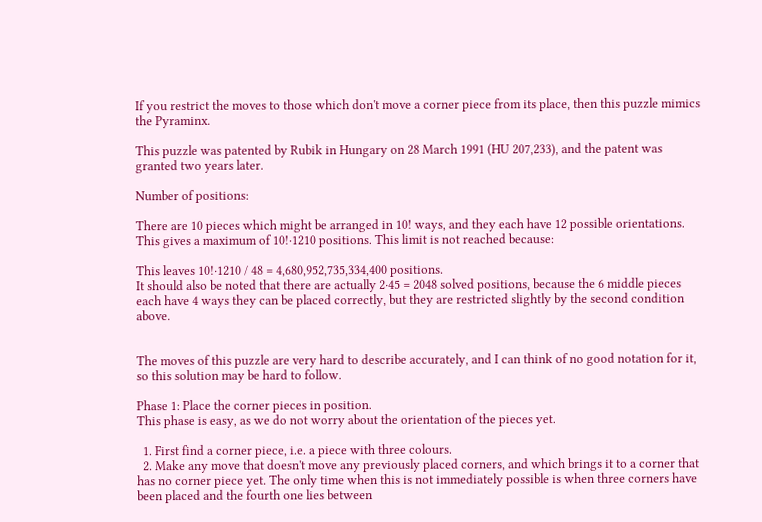If you restrict the moves to those which don't move a corner piece from its place, then this puzzle mimics the Pyraminx.

This puzzle was patented by Rubik in Hungary on 28 March 1991 (HU 207,233), and the patent was granted two years later.

Number of positions:

There are 10 pieces which might be arranged in 10! ways, and they each have 12 possible orientations. This gives a maximum of 10!·1210 positions. This limit is not reached because:

This leaves 10!·1210 / 48 = 4,680,952,735,334,400 positions.
It should also be noted that there are actually 2·45 = 2048 solved positions, because the 6 middle pieces each have 4 ways they can be placed correctly, but they are restricted slightly by the second condition above.


The moves of this puzzle are very hard to describe accurately, and I can think of no good notation for it, so this solution may be hard to follow.

Phase 1: Place the corner pieces in position.
This phase is easy, as we do not worry about the orientation of the pieces yet.

  1. First find a corner piece, i.e. a piece with three colours.
  2. Make any move that doesn't move any previously placed corners, and which brings it to a corner that has no corner piece yet. The only time when this is not immediately possible is when three corners have been placed and the fourth one lies between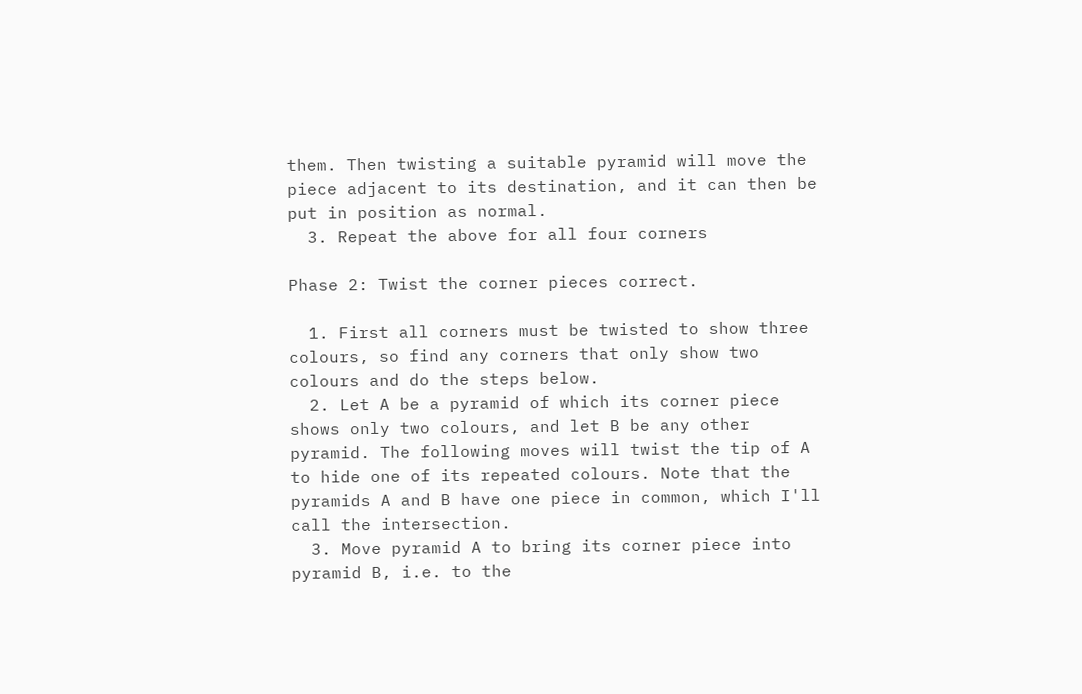them. Then twisting a suitable pyramid will move the piece adjacent to its destination, and it can then be put in position as normal.
  3. Repeat the above for all four corners

Phase 2: Twist the corner pieces correct.

  1. First all corners must be twisted to show three colours, so find any corners that only show two colours and do the steps below.
  2. Let A be a pyramid of which its corner piece shows only two colours, and let B be any other pyramid. The following moves will twist the tip of A to hide one of its repeated colours. Note that the pyramids A and B have one piece in common, which I'll call the intersection.
  3. Move pyramid A to bring its corner piece into pyramid B, i.e. to the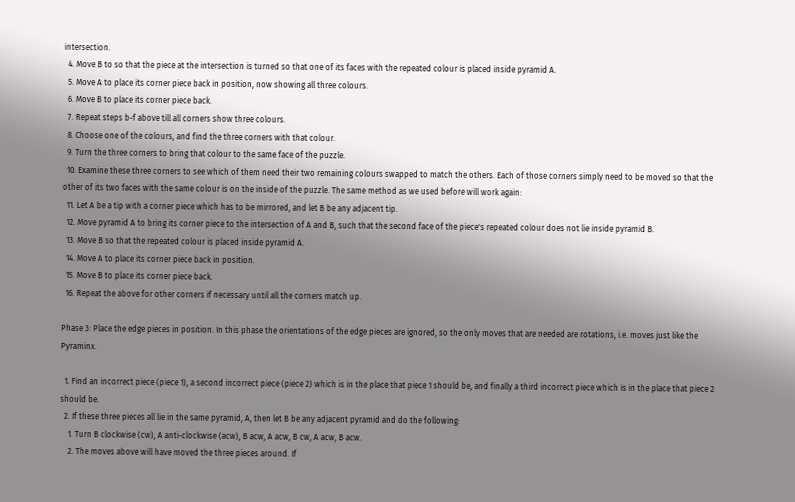intersection.
  4. Move B to so that the piece at the intersection is turned so that one of its faces with the repeated colour is placed inside pyramid A.
  5. Move A to place its corner piece back in position, now showing all three colours.
  6. Move B to place its corner piece back.
  7. Repeat steps b-f above till all corners show three colours.
  8. Choose one of the colours, and find the three corners with that colour.
  9. Turn the three corners to bring that colour to the same face of the puzzle.
  10. Examine these three corners to see which of them need their two remaining colours swapped to match the others. Each of those corners simply need to be moved so that the other of its two faces with the same colour is on the inside of the puzzle. The same method as we used before will work again:
  11. Let A be a tip with a corner piece which has to be mirrored, and let B be any adjacent tip.
  12. Move pyramid A to bring its corner piece to the intersection of A and B, such that the second face of the piece's repeated colour does not lie inside pyramid B.
  13. Move B so that the repeated colour is placed inside pyramid A.
  14. Move A to place its corner piece back in position.
  15. Move B to place its corner piece back.
  16. Repeat the above for other corners if necessary until all the corners match up.

Phase 3: Place the edge pieces in position. In this phase the orientations of the edge pieces are ignored, so the only moves that are needed are rotations, i.e. moves just like the Pyraminx.

  1. Find an incorrect piece (piece 1), a second incorrect piece (piece 2) which is in the place that piece 1 should be, and finally a third incorrect piece which is in the place that piece 2 should be.
  2. If these three pieces all lie in the same pyramid, A, then let B be any adjacent pyramid and do the following:
    1. Turn B clockwise (cw), A anti-clockwise (acw), B acw, A acw, B cw, A acw, B acw.
    2. The moves above will have moved the three pieces around. If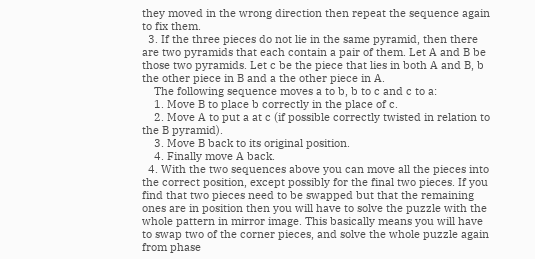they moved in the wrong direction then repeat the sequence again to fix them.
  3. If the three pieces do not lie in the same pyramid, then there are two pyramids that each contain a pair of them. Let A and B be those two pyramids. Let c be the piece that lies in both A and B, b the other piece in B and a the other piece in A.
    The following sequence moves a to b, b to c and c to a:
    1. Move B to place b correctly in the place of c.
    2. Move A to put a at c (if possible correctly twisted in relation to the B pyramid).
    3. Move B back to its original position.
    4. Finally move A back.
  4. With the two sequences above you can move all the pieces into the correct position, except possibly for the final two pieces. If you find that two pieces need to be swapped but that the remaining ones are in position then you will have to solve the puzzle with the whole pattern in mirror image. This basically means you will have to swap two of the corner pieces, and solve the whole puzzle again from phase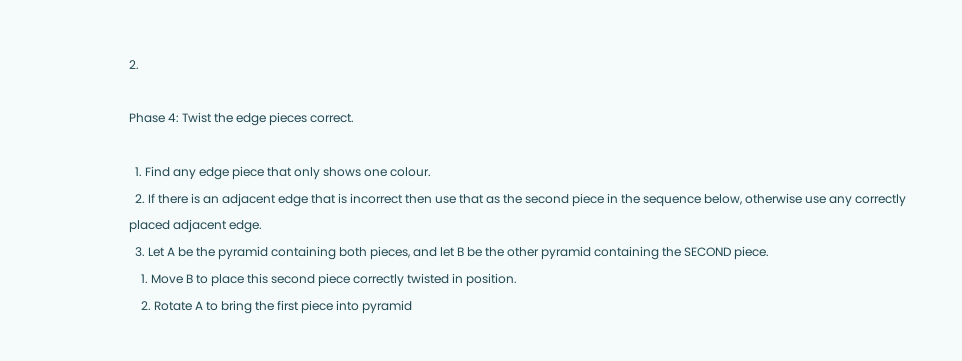2.

Phase 4: Twist the edge pieces correct.

  1. Find any edge piece that only shows one colour.
  2. If there is an adjacent edge that is incorrect then use that as the second piece in the sequence below, otherwise use any correctly placed adjacent edge.
  3. Let A be the pyramid containing both pieces, and let B be the other pyramid containing the SECOND piece.
    1. Move B to place this second piece correctly twisted in position.
    2. Rotate A to bring the first piece into pyramid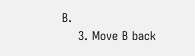B.
    3. Move B back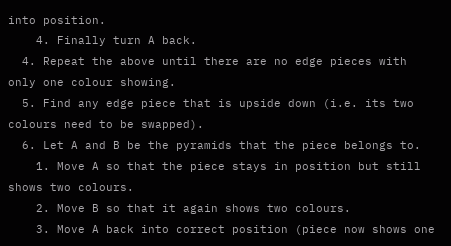into position.
    4. Finally turn A back.
  4. Repeat the above until there are no edge pieces with only one colour showing.
  5. Find any edge piece that is upside down (i.e. its two colours need to be swapped).
  6. Let A and B be the pyramids that the piece belongs to.
    1. Move A so that the piece stays in position but still shows two colours.
    2. Move B so that it again shows two colours.
    3. Move A back into correct position (piece now shows one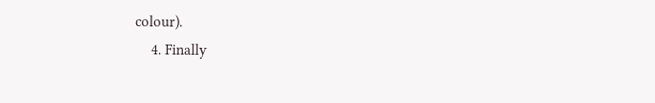colour).
    4. Finally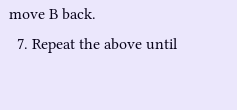move B back.
  7. Repeat the above until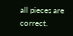all pieces are correct.